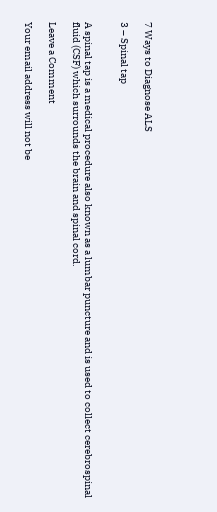7 Ways to Diagnose ALS

3 – Spinal tap


A spinal tap is a medical procedure also known as a lumbar puncture and is used to collect cerebrospinal fluid (CSF) which surrounds the brain and spinal cord.

Leave a Comment

Your email address will not be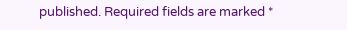published. Required fields are marked *